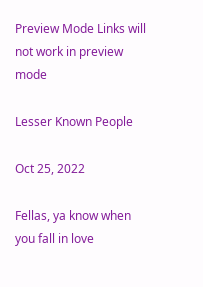Preview Mode Links will not work in preview mode

Lesser Known People

Oct 25, 2022

Fellas, ya know when you fall in love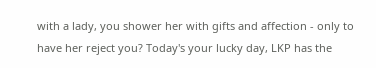with a lady, you shower her with gifts and affection - only to have her reject you? Today's your lucky day, LKP has the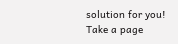solution for you! Take a page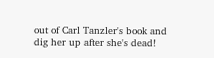out of Carl Tanzler's book and dig her up after she's dead!